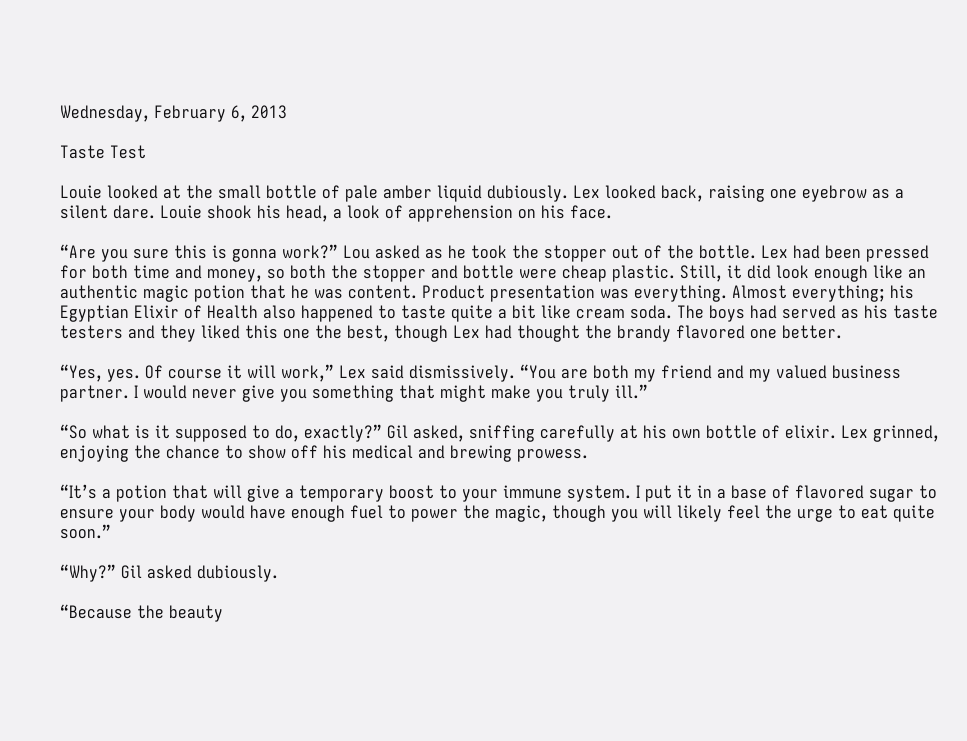Wednesday, February 6, 2013

Taste Test

Louie looked at the small bottle of pale amber liquid dubiously. Lex looked back, raising one eyebrow as a silent dare. Louie shook his head, a look of apprehension on his face.

“Are you sure this is gonna work?” Lou asked as he took the stopper out of the bottle. Lex had been pressed for both time and money, so both the stopper and bottle were cheap plastic. Still, it did look enough like an authentic magic potion that he was content. Product presentation was everything. Almost everything; his Egyptian Elixir of Health also happened to taste quite a bit like cream soda. The boys had served as his taste testers and they liked this one the best, though Lex had thought the brandy flavored one better.

“Yes, yes. Of course it will work,” Lex said dismissively. “You are both my friend and my valued business partner. I would never give you something that might make you truly ill.”

“So what is it supposed to do, exactly?” Gil asked, sniffing carefully at his own bottle of elixir. Lex grinned, enjoying the chance to show off his medical and brewing prowess.

“It’s a potion that will give a temporary boost to your immune system. I put it in a base of flavored sugar to ensure your body would have enough fuel to power the magic, though you will likely feel the urge to eat quite soon.”

“Why?” Gil asked dubiously.

“Because the beauty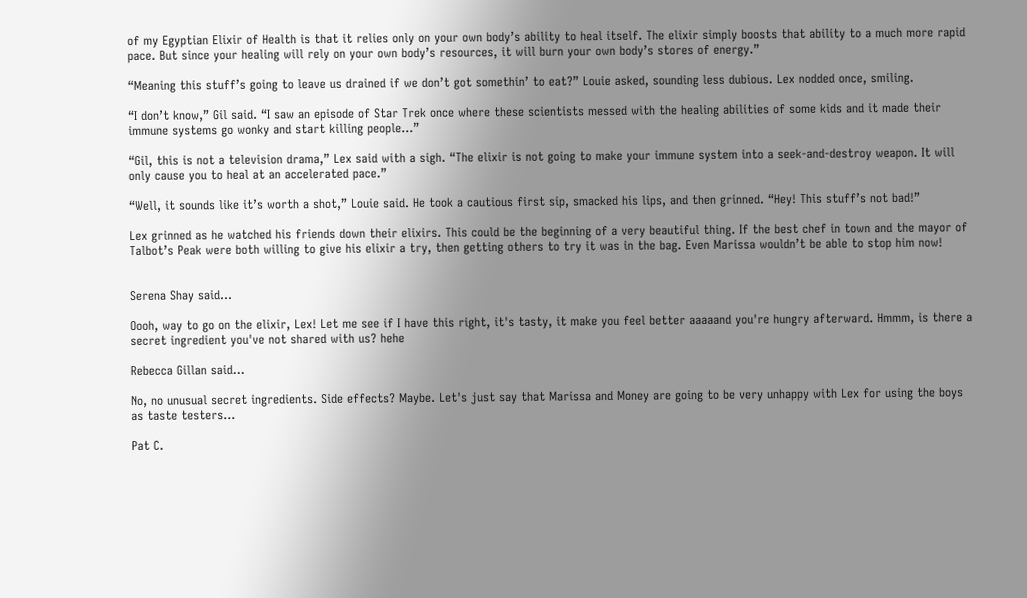of my Egyptian Elixir of Health is that it relies only on your own body’s ability to heal itself. The elixir simply boosts that ability to a much more rapid pace. But since your healing will rely on your own body’s resources, it will burn your own body’s stores of energy.”

“Meaning this stuff’s going to leave us drained if we don’t got somethin’ to eat?” Louie asked, sounding less dubious. Lex nodded once, smiling.

“I don’t know,” Gil said. “I saw an episode of Star Trek once where these scientists messed with the healing abilities of some kids and it made their immune systems go wonky and start killing people…”

“Gil, this is not a television drama,” Lex said with a sigh. “The elixir is not going to make your immune system into a seek-and-destroy weapon. It will only cause you to heal at an accelerated pace.”

“Well, it sounds like it’s worth a shot,” Louie said. He took a cautious first sip, smacked his lips, and then grinned. “Hey! This stuff’s not bad!”

Lex grinned as he watched his friends down their elixirs. This could be the beginning of a very beautiful thing. If the best chef in town and the mayor of Talbot’s Peak were both willing to give his elixir a try, then getting others to try it was in the bag. Even Marissa wouldn’t be able to stop him now!


Serena Shay said...

Oooh, way to go on the elixir, Lex! Let me see if I have this right, it's tasty, it make you feel better aaaaand you're hungry afterward. Hmmm, is there a secret ingredient you've not shared with us? hehe

Rebecca Gillan said...

No, no unusual secret ingredients. Side effects? Maybe. Let's just say that Marissa and Money are going to be very unhappy with Lex for using the boys as taste testers...

Pat C.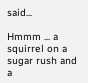said...

Hmmm ... a squirrel on a sugar rush and a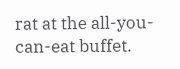rat at the all-you-can-eat buffet.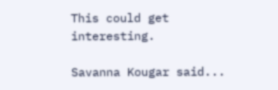This could get interesting.

Savanna Kougar said...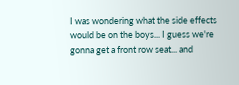I was wondering what the side effects would be on the boys... I guess we're gonna get a front row seat... and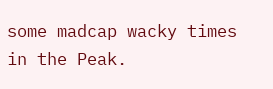some madcap wacky times in the Peak.